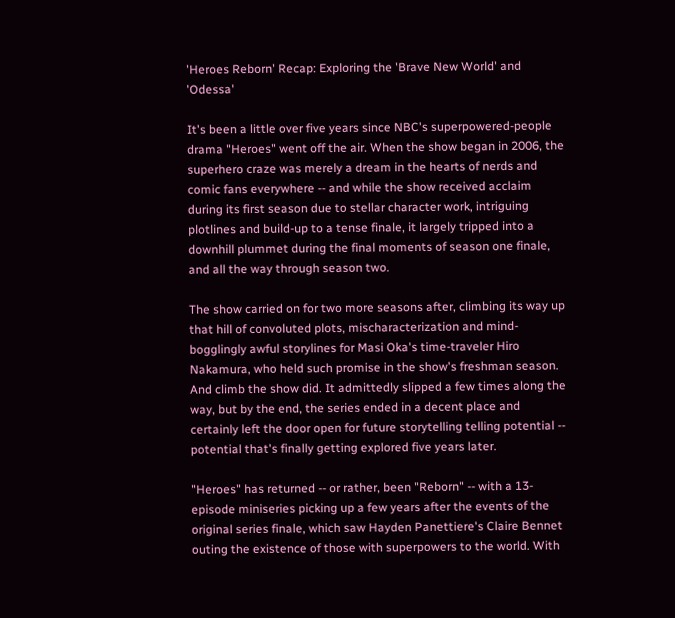'Heroes Reborn' Recap: Exploring the 'Brave New World' and 'Odessa'

It's been a little over five years since NBC's superpowered-people drama "Heroes" went off the air. When the show began in 2006, the superhero craze was merely a dream in the hearts of nerds and comic fans everywhere -- and while the show received acclaim during its first season due to stellar character work, intriguing plotlines and build-up to a tense finale, it largely tripped into a downhill plummet during the final moments of season one finale, and all the way through season two.

The show carried on for two more seasons after, climbing its way up that hill of convoluted plots, mischaracterization and mind-bogglingly awful storylines for Masi Oka's time-traveler Hiro Nakamura, who held such promise in the show's freshman season. And climb the show did. It admittedly slipped a few times along the way, but by the end, the series ended in a decent place and certainly left the door open for future storytelling telling potential -- potential that's finally getting explored five years later.

"Heroes" has returned -- or rather, been "Reborn" -- with a 13-episode miniseries picking up a few years after the events of the original series finale, which saw Hayden Panettiere's Claire Bennet outing the existence of those with superpowers to the world. With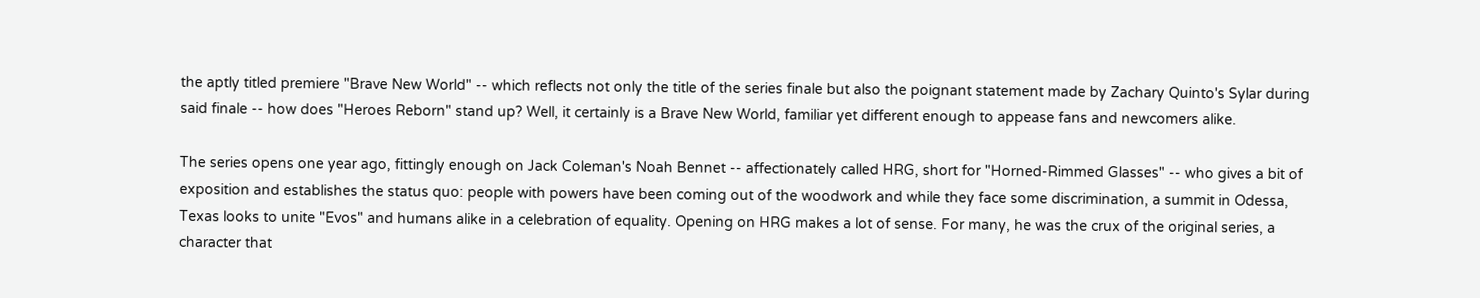the aptly titled premiere "Brave New World" -- which reflects not only the title of the series finale but also the poignant statement made by Zachary Quinto's Sylar during said finale -- how does "Heroes Reborn" stand up? Well, it certainly is a Brave New World, familiar yet different enough to appease fans and newcomers alike.

The series opens one year ago, fittingly enough on Jack Coleman's Noah Bennet -- affectionately called HRG, short for "Horned-Rimmed Glasses" -- who gives a bit of exposition and establishes the status quo: people with powers have been coming out of the woodwork and while they face some discrimination, a summit in Odessa, Texas looks to unite "Evos" and humans alike in a celebration of equality. Opening on HRG makes a lot of sense. For many, he was the crux of the original series, a character that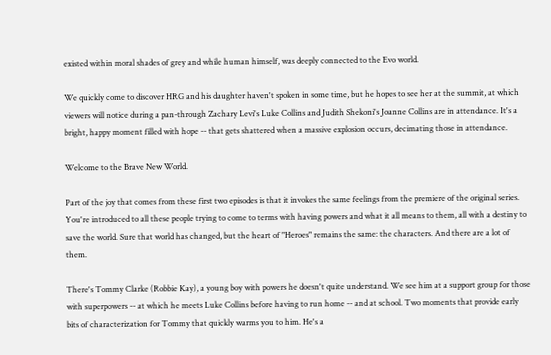existed within moral shades of grey and while human himself, was deeply connected to the Evo world.

We quickly come to discover HRG and his daughter haven't spoken in some time, but he hopes to see her at the summit, at which viewers will notice during a pan-through Zachary Levi's Luke Collins and Judith Shekoni's Joanne Collins are in attendance. It's a bright, happy moment filled with hope -- that gets shattered when a massive explosion occurs, decimating those in attendance.

Welcome to the Brave New World.

Part of the joy that comes from these first two episodes is that it invokes the same feelings from the premiere of the original series. You're introduced to all these people trying to come to terms with having powers and what it all means to them, all with a destiny to save the world. Sure that world has changed, but the heart of "Heroes" remains the same: the characters. And there are a lot of them.

There's Tommy Clarke (Robbie Kay), a young boy with powers he doesn't quite understand. We see him at a support group for those with superpowers -- at which he meets Luke Collins before having to run home -- and at school. Two moments that provide early bits of characterization for Tommy that quickly warms you to him. He's a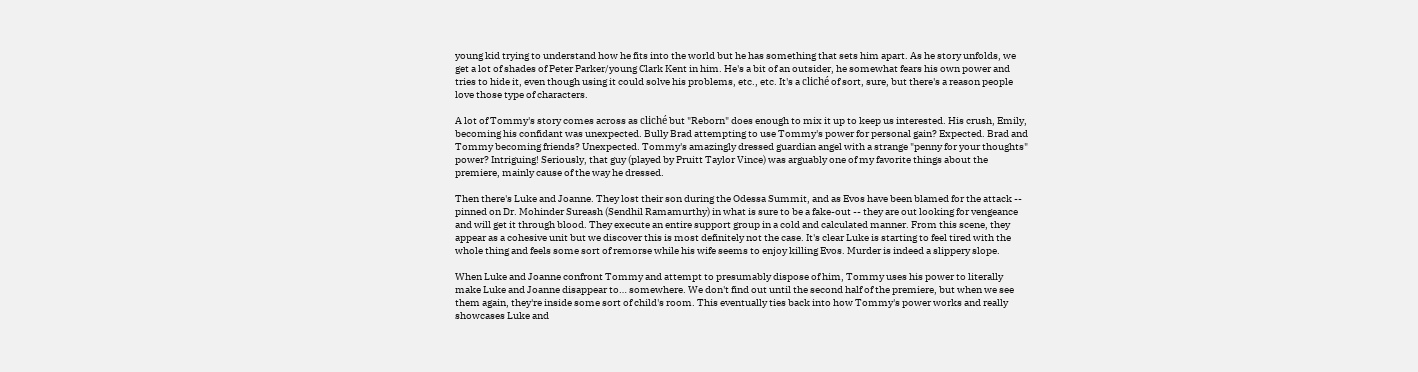young kid trying to understand how he fits into the world but he has something that sets him apart. As he story unfolds, we get a lot of shades of Peter Parker/young Clark Kent in him. He's a bit of an outsider, he somewhat fears his own power and tries to hide it, even though using it could solve his problems, etc., etc. It's a cliché of sort, sure, but there's a reason people love those type of characters.

A lot of Tommy's story comes across as cliché but "Reborn" does enough to mix it up to keep us interested. His crush, Emily, becoming his confidant was unexpected. Bully Brad attempting to use Tommy's power for personal gain? Expected. Brad and Tommy becoming friends? Unexpected. Tommy's amazingly dressed guardian angel with a strange "penny for your thoughts" power? Intriguing! Seriously, that guy (played by Pruitt Taylor Vince) was arguably one of my favorite things about the premiere, mainly cause of the way he dressed.

Then there's Luke and Joanne. They lost their son during the Odessa Summit, and as Evos have been blamed for the attack -- pinned on Dr. Mohinder Sureash (Sendhil Ramamurthy) in what is sure to be a fake-out -- they are out looking for vengeance and will get it through blood. They execute an entire support group in a cold and calculated manner. From this scene, they appear as a cohesive unit but we discover this is most definitely not the case. It's clear Luke is starting to feel tired with the whole thing and feels some sort of remorse while his wife seems to enjoy killing Evos. Murder is indeed a slippery slope.

When Luke and Joanne confront Tommy and attempt to presumably dispose of him, Tommy uses his power to literally make Luke and Joanne disappear to… somewhere. We don't find out until the second half of the premiere, but when we see them again, they're inside some sort of child's room. This eventually ties back into how Tommy's power works and really showcases Luke and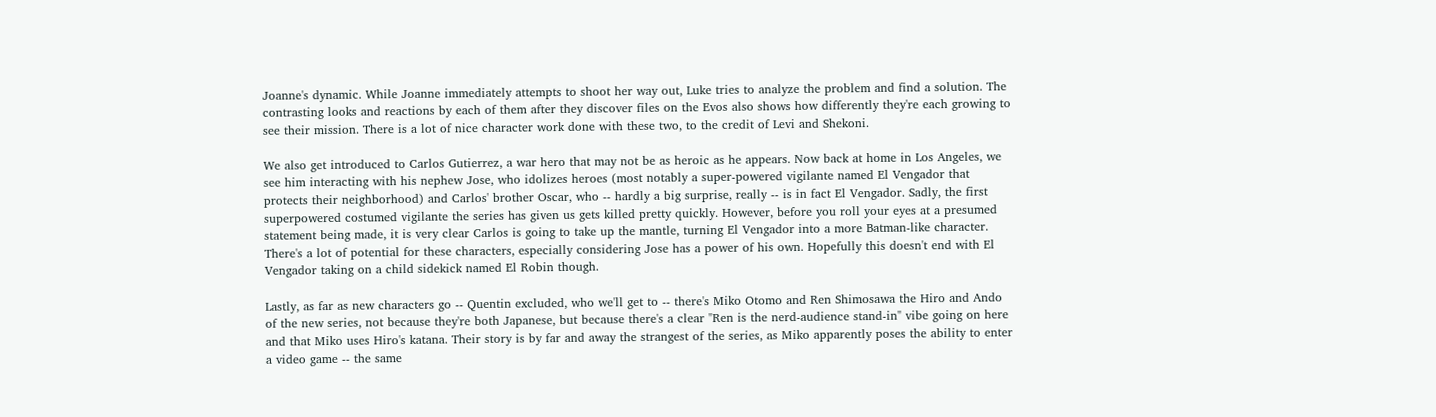Joanne's dynamic. While Joanne immediately attempts to shoot her way out, Luke tries to analyze the problem and find a solution. The contrasting looks and reactions by each of them after they discover files on the Evos also shows how differently they're each growing to see their mission. There is a lot of nice character work done with these two, to the credit of Levi and Shekoni.

We also get introduced to Carlos Gutierrez, a war hero that may not be as heroic as he appears. Now back at home in Los Angeles, we see him interacting with his nephew Jose, who idolizes heroes (most notably a super-powered vigilante named El Vengador that protects their neighborhood) and Carlos' brother Oscar, who -- hardly a big surprise, really -- is in fact El Vengador. Sadly, the first superpowered costumed vigilante the series has given us gets killed pretty quickly. However, before you roll your eyes at a presumed statement being made, it is very clear Carlos is going to take up the mantle, turning El Vengador into a more Batman-like character. There's a lot of potential for these characters, especially considering Jose has a power of his own. Hopefully this doesn't end with El Vengador taking on a child sidekick named El Robin though.

Lastly, as far as new characters go -- Quentin excluded, who we'll get to -- there's Miko Otomo and Ren Shimosawa the Hiro and Ando of the new series, not because they're both Japanese, but because there's a clear "Ren is the nerd-audience stand-in" vibe going on here and that Miko uses Hiro's katana. Their story is by far and away the strangest of the series, as Miko apparently poses the ability to enter a video game -- the same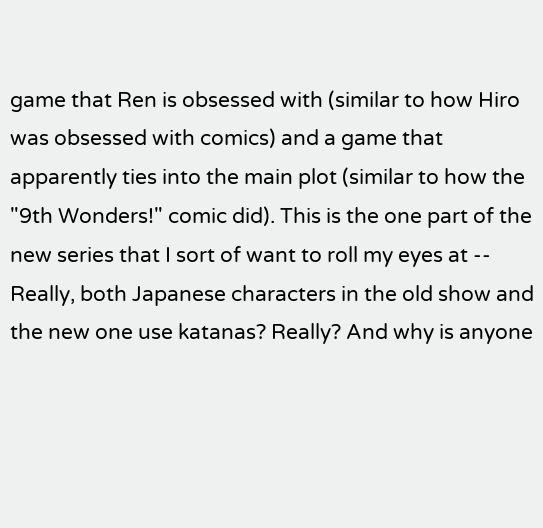game that Ren is obsessed with (similar to how Hiro was obsessed with comics) and a game that apparently ties into the main plot (similar to how the "9th Wonders!" comic did). This is the one part of the new series that I sort of want to roll my eyes at -- Really, both Japanese characters in the old show and the new one use katanas? Really? And why is anyone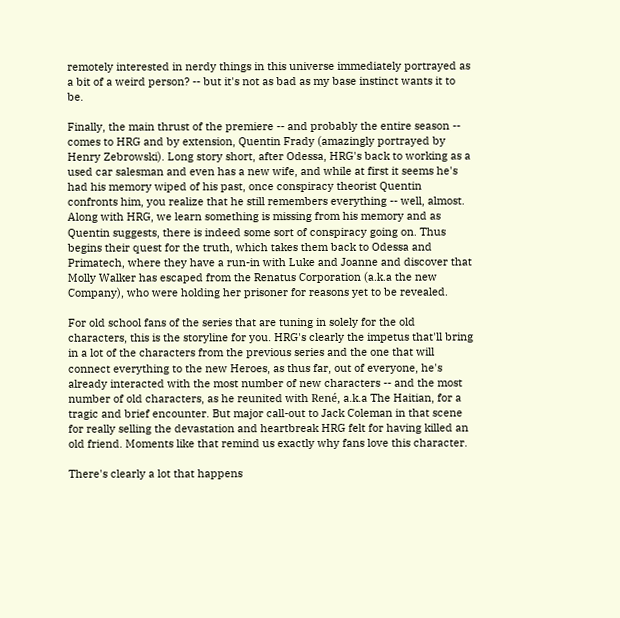remotely interested in nerdy things in this universe immediately portrayed as a bit of a weird person? -- but it's not as bad as my base instinct wants it to be.

Finally, the main thrust of the premiere -- and probably the entire season -- comes to HRG and by extension, Quentin Frady (amazingly portrayed by Henry Zebrowski). Long story short, after Odessa, HRG's back to working as a used car salesman and even has a new wife, and while at first it seems he's had his memory wiped of his past, once conspiracy theorist Quentin confronts him, you realize that he still remembers everything -- well, almost. Along with HRG, we learn something is missing from his memory and as Quentin suggests, there is indeed some sort of conspiracy going on. Thus begins their quest for the truth, which takes them back to Odessa and Primatech, where they have a run-in with Luke and Joanne and discover that Molly Walker has escaped from the Renatus Corporation (a.k.a the new Company), who were holding her prisoner for reasons yet to be revealed.

For old school fans of the series that are tuning in solely for the old characters, this is the storyline for you. HRG's clearly the impetus that'll bring in a lot of the characters from the previous series and the one that will connect everything to the new Heroes, as thus far, out of everyone, he's already interacted with the most number of new characters -- and the most number of old characters, as he reunited with René, a.k.a The Haitian, for a tragic and brief encounter. But major call-out to Jack Coleman in that scene for really selling the devastation and heartbreak HRG felt for having killed an old friend. Moments like that remind us exactly why fans love this character.

There's clearly a lot that happens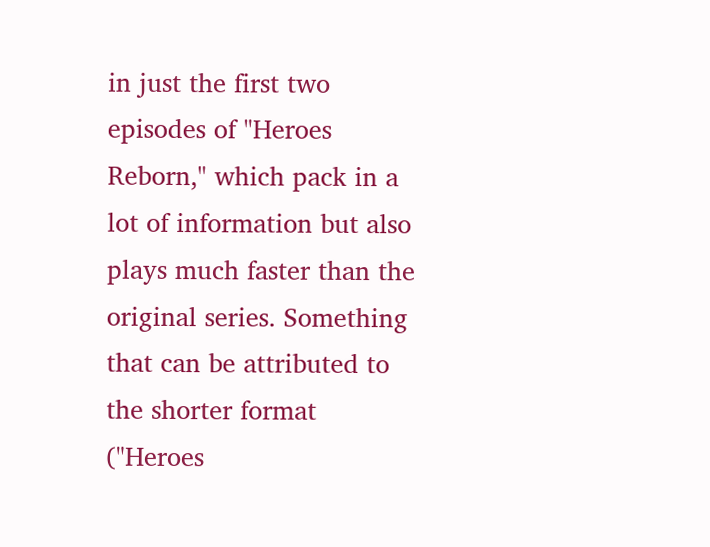in just the first two episodes of "Heroes Reborn," which pack in a lot of information but also plays much faster than the original series. Something that can be attributed to the shorter format ("Heroes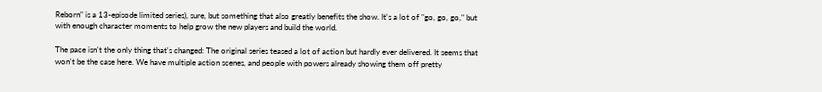Reborn" is a 13-episode limited series), sure, but something that also greatly benefits the show. It's a lot of "go, go, go," but with enough character moments to help grow the new players and build the world.

The pace isn't the only thing that's changed: The original series teased a lot of action but hardly ever delivered. It seems that won't be the case here. We have multiple action scenes, and people with powers already showing them off pretty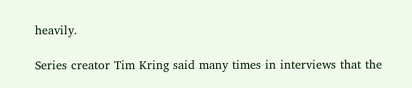heavily.

Series creator Tim Kring said many times in interviews that the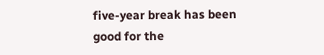five-year break has been good for the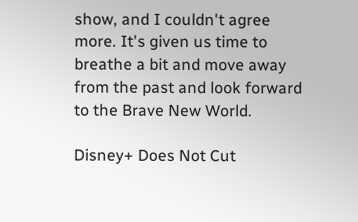show, and I couldn't agree more. It's given us time to breathe a bit and move away from the past and look forward to the Brave New World.

Disney+ Does Not Cut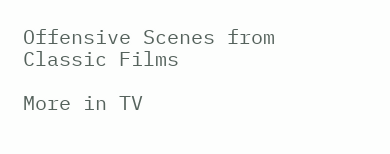Offensive Scenes from Classic Films

More in TV